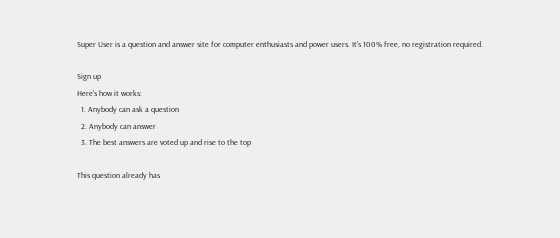Super User is a question and answer site for computer enthusiasts and power users. It's 100% free, no registration required.

Sign up
Here's how it works:
  1. Anybody can ask a question
  2. Anybody can answer
  3. The best answers are voted up and rise to the top

This question already has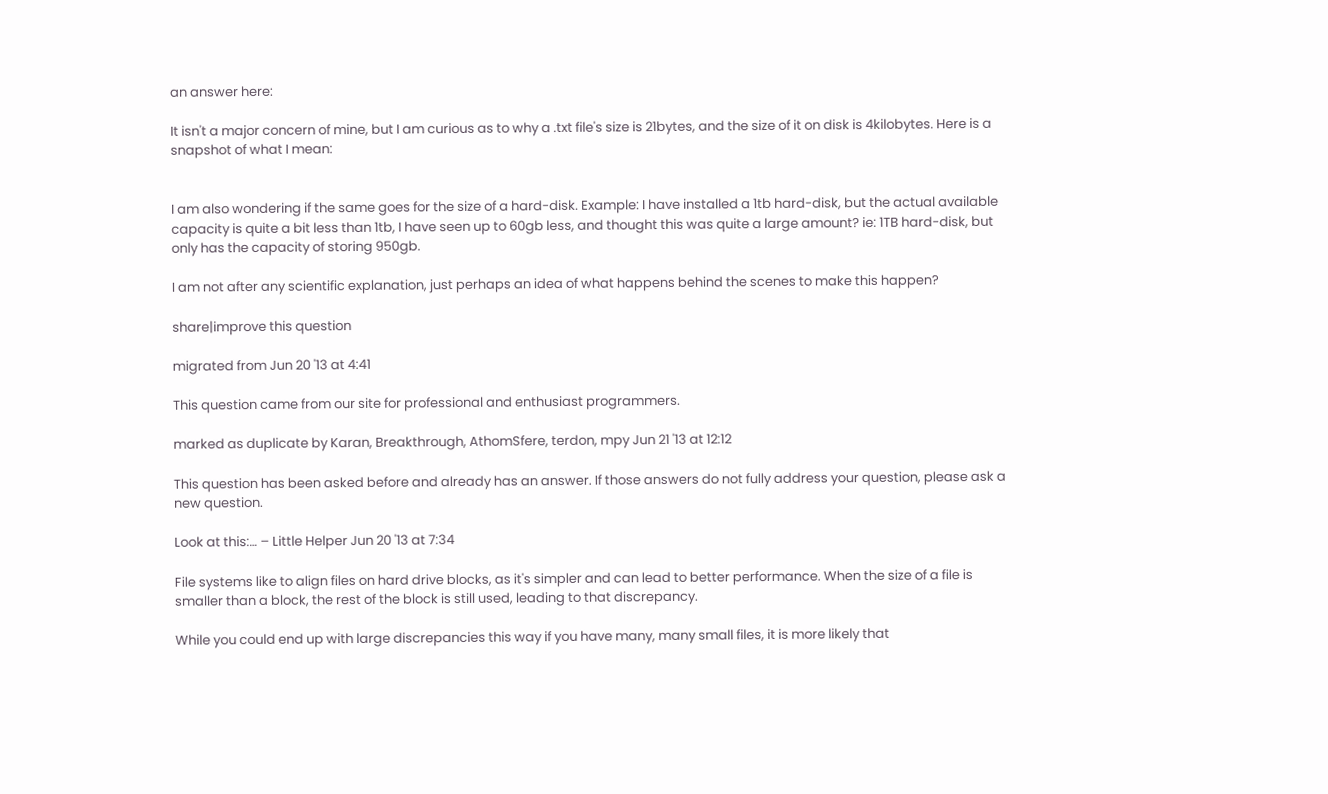an answer here:

It isn't a major concern of mine, but I am curious as to why a .txt file's size is 21bytes, and the size of it on disk is 4kilobytes. Here is a snapshot of what I mean:


I am also wondering if the same goes for the size of a hard-disk. Example: I have installed a 1tb hard-disk, but the actual available capacity is quite a bit less than 1tb, I have seen up to 60gb less, and thought this was quite a large amount? ie: 1TB hard-disk, but only has the capacity of storing 950gb.

I am not after any scientific explanation, just perhaps an idea of what happens behind the scenes to make this happen?

share|improve this question

migrated from Jun 20 '13 at 4:41

This question came from our site for professional and enthusiast programmers.

marked as duplicate by Karan, Breakthrough, AthomSfere, terdon, mpy Jun 21 '13 at 12:12

This question has been asked before and already has an answer. If those answers do not fully address your question, please ask a new question.

Look at this:… – Little Helper Jun 20 '13 at 7:34

File systems like to align files on hard drive blocks, as it's simpler and can lead to better performance. When the size of a file is smaller than a block, the rest of the block is still used, leading to that discrepancy.

While you could end up with large discrepancies this way if you have many, many small files, it is more likely that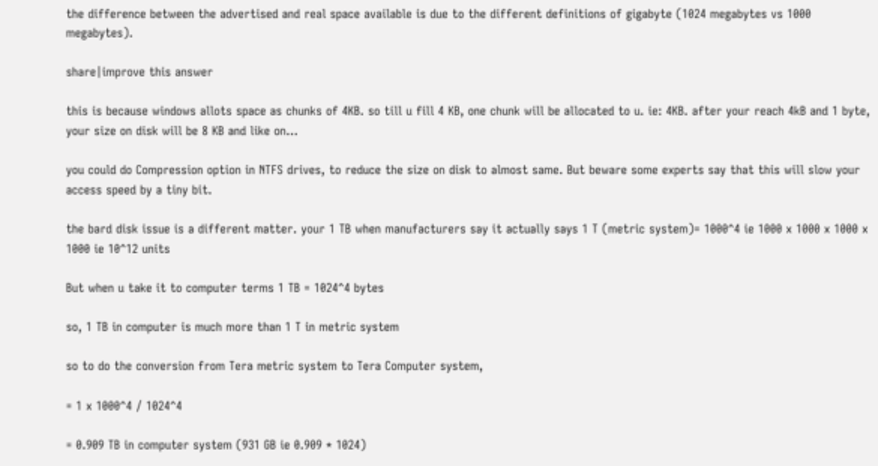the difference between the advertised and real space available is due to the different definitions of gigabyte (1024 megabytes vs 1000 megabytes).

share|improve this answer

this is because windows allots space as chunks of 4KB. so till u fill 4 KB, one chunk will be allocated to u. ie: 4KB. after your reach 4kB and 1 byte, your size on disk will be 8 KB and like on...

you could do Compression option in NTFS drives, to reduce the size on disk to almost same. But beware some experts say that this will slow your access speed by a tiny bit.

the bard disk issue is a different matter. your 1 TB when manufacturers say it actually says 1 T (metric system)= 1000^4 ie 1000 x 1000 x 1000 x 1000 ie 10^12 units

But when u take it to computer terms 1 TB = 1024^4 bytes

so, 1 TB in computer is much more than 1 T in metric system

so to do the conversion from Tera metric system to Tera Computer system,

= 1 x 1000^4 / 1024^4

= 0.909 TB in computer system (931 GB ie 0.909 * 1024)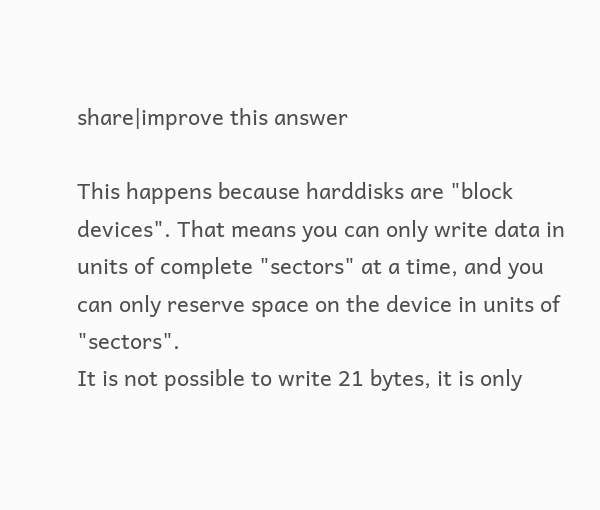share|improve this answer

This happens because harddisks are "block devices". That means you can only write data in units of complete "sectors" at a time, and you can only reserve space on the device in units of "sectors".
It is not possible to write 21 bytes, it is only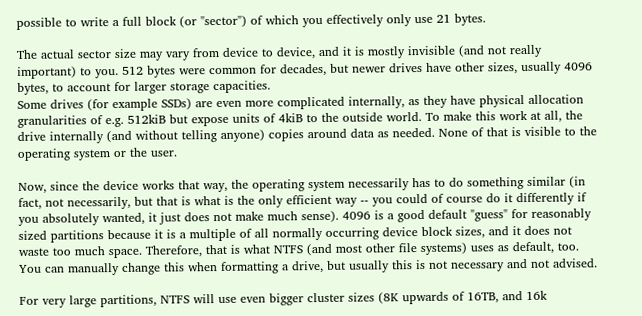possible to write a full block (or "sector") of which you effectively only use 21 bytes.

The actual sector size may vary from device to device, and it is mostly invisible (and not really important) to you. 512 bytes were common for decades, but newer drives have other sizes, usually 4096 bytes, to account for larger storage capacities.
Some drives (for example SSDs) are even more complicated internally, as they have physical allocation granularities of e.g. 512kiB but expose units of 4kiB to the outside world. To make this work at all, the drive internally (and without telling anyone) copies around data as needed. None of that is visible to the operating system or the user.

Now, since the device works that way, the operating system necessarily has to do something similar (in fact, not necessarily, but that is what is the only efficient way -- you could of course do it differently if you absolutely wanted, it just does not make much sense). 4096 is a good default "guess" for reasonably sized partitions because it is a multiple of all normally occurring device block sizes, and it does not waste too much space. Therefore, that is what NTFS (and most other file systems) uses as default, too. You can manually change this when formatting a drive, but usually this is not necessary and not advised.

For very large partitions, NTFS will use even bigger cluster sizes (8K upwards of 16TB, and 16k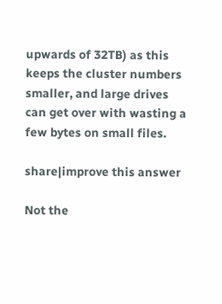upwards of 32TB) as this keeps the cluster numbers smaller, and large drives can get over with wasting a few bytes on small files.

share|improve this answer

Not the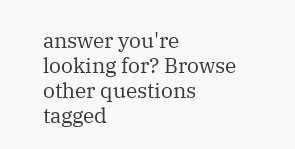answer you're looking for? Browse other questions tagged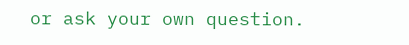or ask your own question.